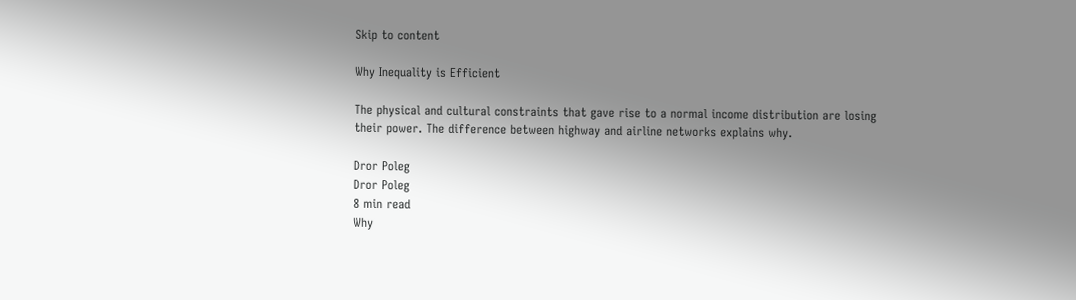Skip to content

Why Inequality is Efficient

The physical and cultural constraints that gave rise to a normal income distribution are losing their power. The difference between highway and airline networks explains why.

Dror Poleg
Dror Poleg
8 min read
Why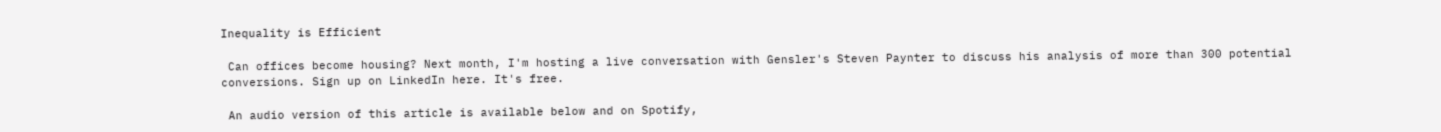Inequality is Efficient

 Can offices become housing? Next month, I'm hosting a live conversation with Gensler's Steven Paynter to discuss his analysis of more than 300 potential conversions. Sign up on LinkedIn here. It's free.

 An audio version of this article is available below and on Spotify,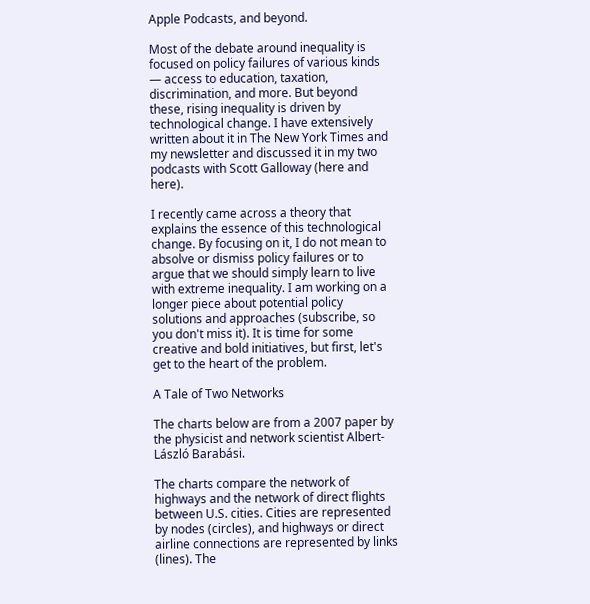Apple Podcasts, and beyond.

Most of the debate around inequality is focused on policy failures of various kinds — access to education, taxation, discrimination, and more. But beyond these, rising inequality is driven by technological change. I have extensively written about it in The New York Times and my newsletter and discussed it in my two podcasts with Scott Galloway (here and here).

I recently came across a theory that explains the essence of this technological change. By focusing on it, I do not mean to absolve or dismiss policy failures or to argue that we should simply learn to live with extreme inequality. I am working on a longer piece about potential policy solutions and approaches (subscribe, so you don't miss it). It is time for some creative and bold initiatives, but first, let's get to the heart of the problem.

A Tale of Two Networks

The charts below are from a 2007 paper by the physicist and network scientist Albert-László Barabási.

The charts compare the network of highways and the network of direct flights between U.S. cities. Cities are represented by nodes (circles), and highways or direct airline connections are represented by links (lines). The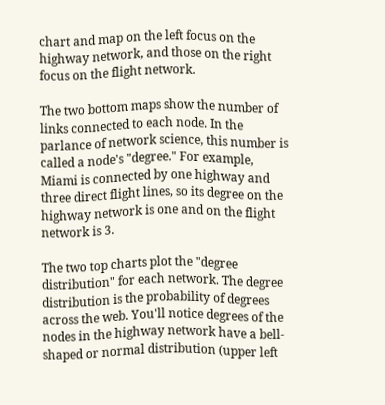chart and map on the left focus on the highway network, and those on the right focus on the flight network.

The two bottom maps show the number of links connected to each node. In the parlance of network science, this number is called a node's "degree." For example, Miami is connected by one highway and three direct flight lines, so its degree on the highway network is one and on the flight network is 3.

The two top charts plot the "degree distribution" for each network. The degree distribution is the probability of degrees across the web. You'll notice degrees of the nodes in the highway network have a bell-shaped or normal distribution (upper left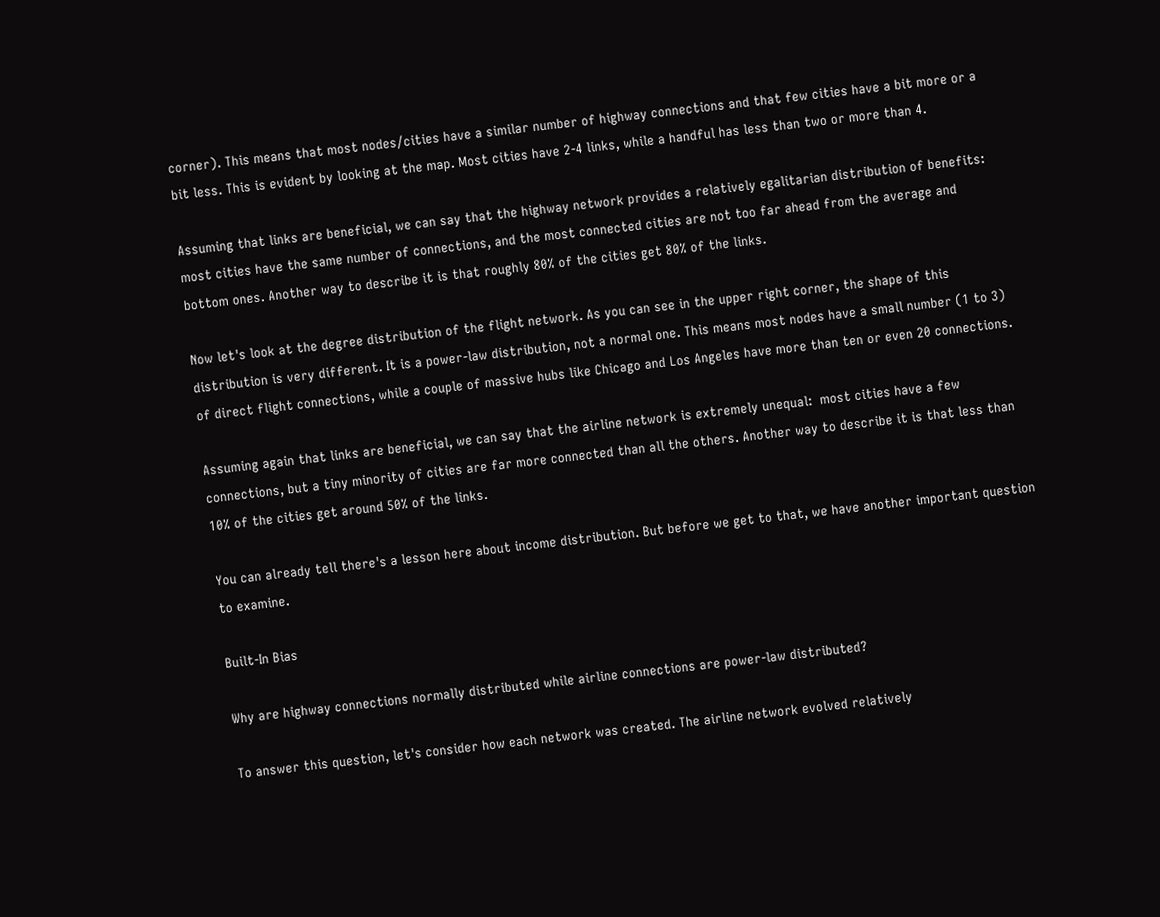corner). This means that most nodes/cities have a similar number of highway connections and that few cities have a bit more or a bit less. This is evident by looking at the map. Most cities have 2-4 links, while a handful has less than two or more than 4.

Assuming that links are beneficial, we can say that the highway network provides a relatively egalitarian distribution of benefits: most cities have the same number of connections, and the most connected cities are not too far ahead from the average and bottom ones. Another way to describe it is that roughly 80% of the cities get 80% of the links.

Now let's look at the degree distribution of the flight network. As you can see in the upper right corner, the shape of this distribution is very different. It is a power-law distribution, not a normal one. This means most nodes have a small number (1 to 3) of direct flight connections, while a couple of massive hubs like Chicago and Los Angeles have more than ten or even 20 connections.

Assuming again that links are beneficial, we can say that the airline network is extremely unequal:  most cities have a few connections, but a tiny minority of cities are far more connected than all the others. Another way to describe it is that less than 10% of the cities get around 50% of the links.

You can already tell there's a lesson here about income distribution. But before we get to that, we have another important question to examine.

Built-In Bias

Why are highway connections normally distributed while airline connections are power-law distributed?

To answer this question, let's consider how each network was created. The airline network evolved relatively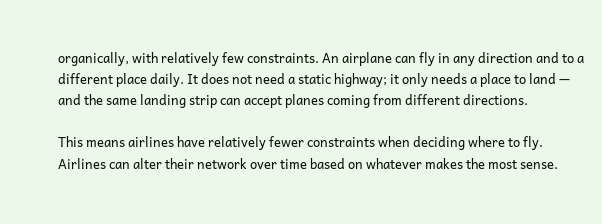organically, with relatively few constraints. An airplane can fly in any direction and to a different place daily. It does not need a static highway; it only needs a place to land — and the same landing strip can accept planes coming from different directions.

This means airlines have relatively fewer constraints when deciding where to fly. Airlines can alter their network over time based on whatever makes the most sense.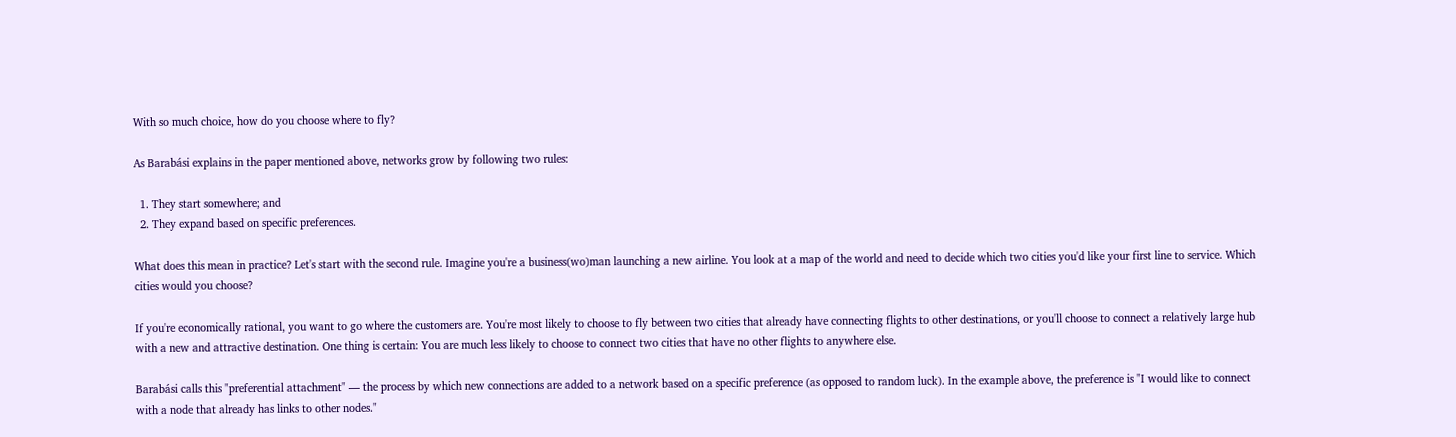With so much choice, how do you choose where to fly?

As Barabási explains in the paper mentioned above, networks grow by following two rules:

  1. They start somewhere; and
  2. They expand based on specific preferences.

What does this mean in practice? Let's start with the second rule. Imagine you're a business(wo)man launching a new airline. You look at a map of the world and need to decide which two cities you'd like your first line to service. Which cities would you choose?

If you're economically rational, you want to go where the customers are. You're most likely to choose to fly between two cities that already have connecting flights to other destinations, or you'll choose to connect a relatively large hub with a new and attractive destination. One thing is certain: You are much less likely to choose to connect two cities that have no other flights to anywhere else.

Barabási calls this "preferential attachment" — the process by which new connections are added to a network based on a specific preference (as opposed to random luck). In the example above, the preference is "I would like to connect with a node that already has links to other nodes."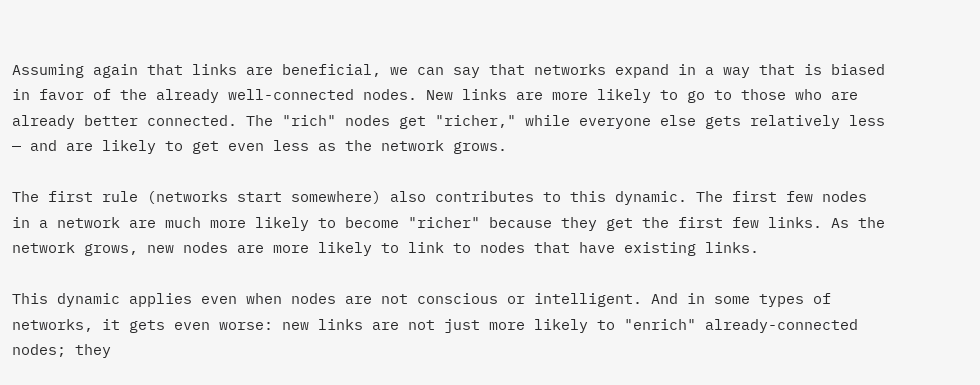Assuming again that links are beneficial, we can say that networks expand in a way that is biased in favor of the already well-connected nodes. New links are more likely to go to those who are already better connected. The "rich" nodes get "richer," while everyone else gets relatively less — and are likely to get even less as the network grows.

The first rule (networks start somewhere) also contributes to this dynamic. The first few nodes in a network are much more likely to become "richer" because they get the first few links. As the network grows, new nodes are more likely to link to nodes that have existing links.

This dynamic applies even when nodes are not conscious or intelligent. And in some types of networks, it gets even worse: new links are not just more likely to "enrich" already-connected nodes; they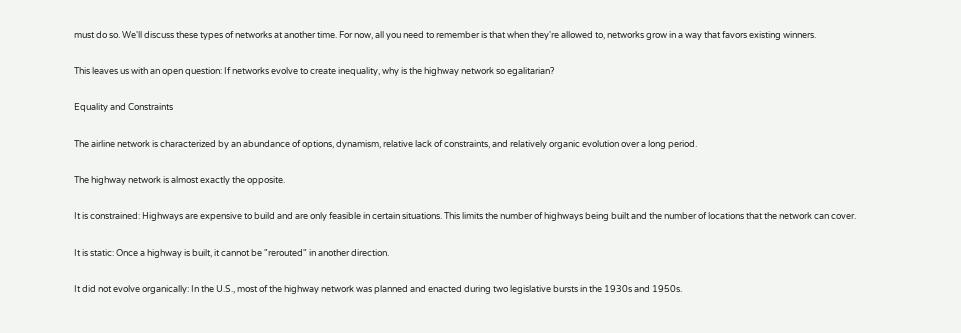must do so. We'll discuss these types of networks at another time. For now, all you need to remember is that when they're allowed to, networks grow in a way that favors existing winners.

This leaves us with an open question: If networks evolve to create inequality, why is the highway network so egalitarian?

Equality and Constraints

The airline network is characterized by an abundance of options, dynamism, relative lack of constraints, and relatively organic evolution over a long period.

The highway network is almost exactly the opposite.

It is constrained: Highways are expensive to build and are only feasible in certain situations. This limits the number of highways being built and the number of locations that the network can cover.

It is static: Once a highway is built, it cannot be "rerouted" in another direction.

It did not evolve organically: In the U.S., most of the highway network was planned and enacted during two legislative bursts in the 1930s and 1950s.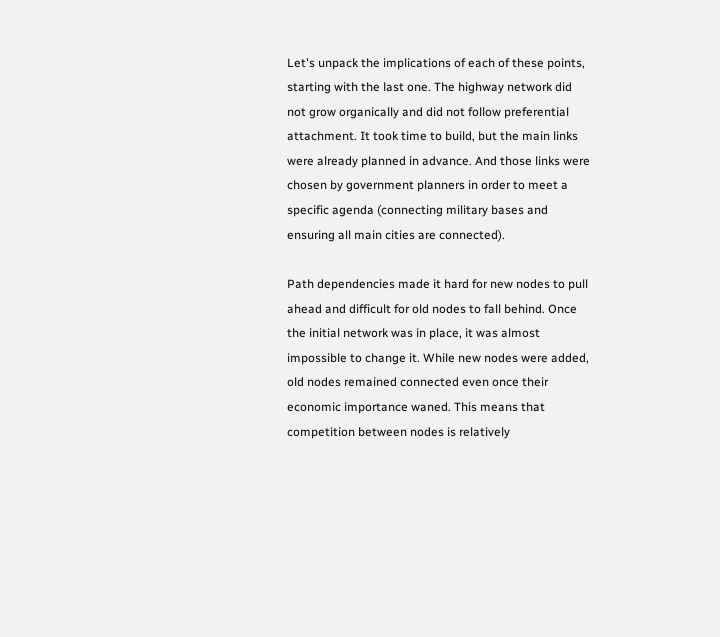Let's unpack the implications of each of these points, starting with the last one. The highway network did not grow organically and did not follow preferential attachment. It took time to build, but the main links were already planned in advance. And those links were chosen by government planners in order to meet a specific agenda (connecting military bases and ensuring all main cities are connected).

Path dependencies made it hard for new nodes to pull ahead and difficult for old nodes to fall behind. Once the initial network was in place, it was almost impossible to change it. While new nodes were added, old nodes remained connected even once their economic importance waned. This means that competition between nodes is relatively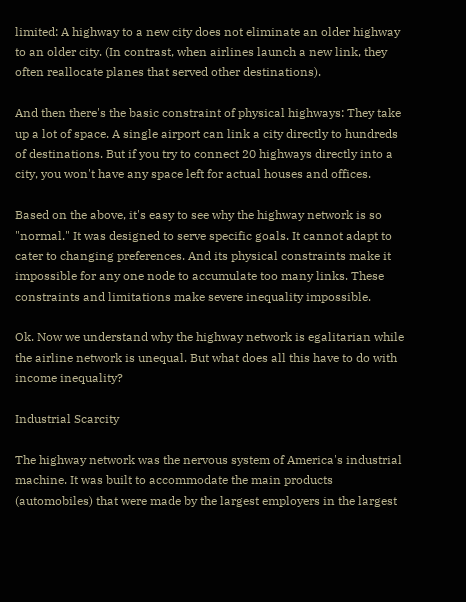limited: A highway to a new city does not eliminate an older highway to an older city. (In contrast, when airlines launch a new link, they often reallocate planes that served other destinations).

And then there's the basic constraint of physical highways: They take up a lot of space. A single airport can link a city directly to hundreds of destinations. But if you try to connect 20 highways directly into a city, you won't have any space left for actual houses and offices.

Based on the above, it's easy to see why the highway network is so "normal." It was designed to serve specific goals. It cannot adapt to cater to changing preferences. And its physical constraints make it impossible for any one node to accumulate too many links. These constraints and limitations make severe inequality impossible.

Ok. Now we understand why the highway network is egalitarian while the airline network is unequal. But what does all this have to do with income inequality?

Industrial Scarcity

The highway network was the nervous system of America's industrial machine. It was built to accommodate the main products (automobiles) that were made by the largest employers in the largest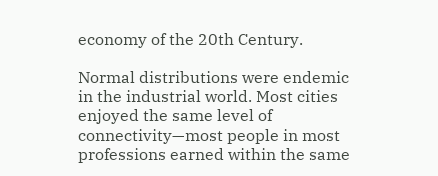economy of the 20th Century.

Normal distributions were endemic in the industrial world. Most cities enjoyed the same level of connectivity—most people in most professions earned within the same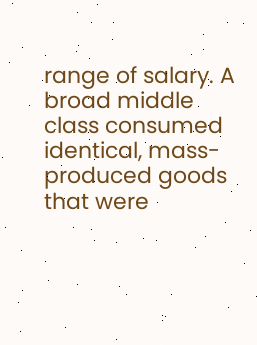range of salary. A broad middle class consumed identical, mass-produced goods that were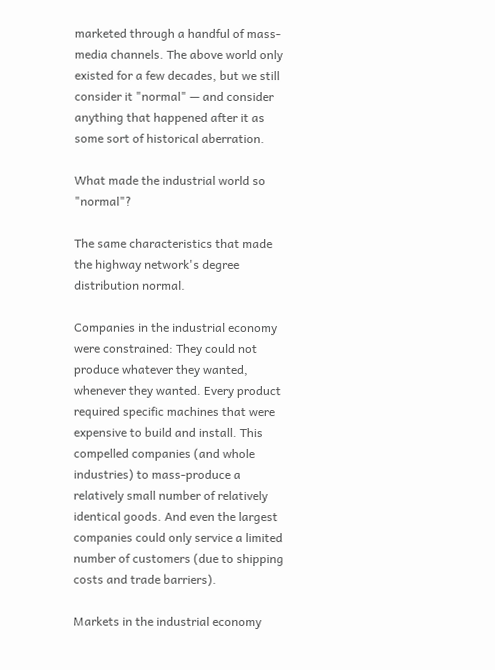marketed through a handful of mass-media channels. The above world only existed for a few decades, but we still consider it "normal" — and consider anything that happened after it as some sort of historical aberration.

What made the industrial world so "normal"?

The same characteristics that made the highway network's degree distribution normal.

Companies in the industrial economy were constrained: They could not produce whatever they wanted, whenever they wanted. Every product required specific machines that were expensive to build and install. This compelled companies (and whole industries) to mass-produce a relatively small number of relatively identical goods. And even the largest companies could only service a limited number of customers (due to shipping costs and trade barriers).

Markets in the industrial economy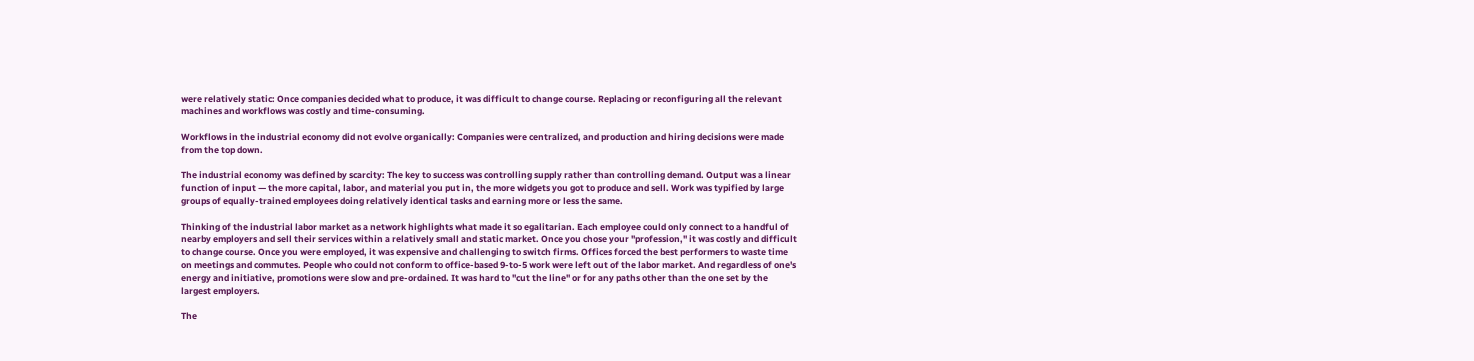were relatively static: Once companies decided what to produce, it was difficult to change course. Replacing or reconfiguring all the relevant machines and workflows was costly and time-consuming.

Workflows in the industrial economy did not evolve organically: Companies were centralized, and production and hiring decisions were made from the top down.

The industrial economy was defined by scarcity: The key to success was controlling supply rather than controlling demand. Output was a linear function of input — the more capital, labor, and material you put in, the more widgets you got to produce and sell. Work was typified by large groups of equally-trained employees doing relatively identical tasks and earning more or less the same.

Thinking of the industrial labor market as a network highlights what made it so egalitarian. Each employee could only connect to a handful of nearby employers and sell their services within a relatively small and static market. Once you chose your "profession," it was costly and difficult to change course. Once you were employed, it was expensive and challenging to switch firms. Offices forced the best performers to waste time on meetings and commutes. People who could not conform to office-based 9-to-5 work were left out of the labor market. And regardless of one's energy and initiative, promotions were slow and pre-ordained. It was hard to "cut the line" or for any paths other than the one set by the largest employers.

The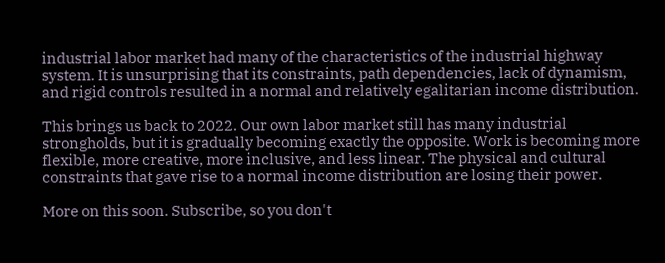industrial labor market had many of the characteristics of the industrial highway system. It is unsurprising that its constraints, path dependencies, lack of dynamism, and rigid controls resulted in a normal and relatively egalitarian income distribution.

This brings us back to 2022. Our own labor market still has many industrial strongholds, but it is gradually becoming exactly the opposite. Work is becoming more flexible, more creative, more inclusive, and less linear. The physical and cultural constraints that gave rise to a normal income distribution are losing their power.

More on this soon. Subscribe, so you don't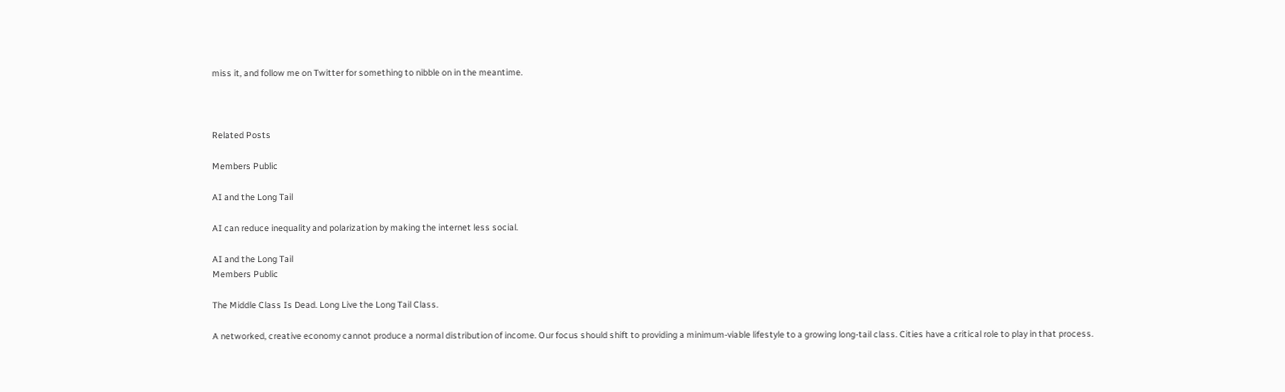miss it, and follow me on Twitter for something to nibble on in the meantime.



Related Posts

Members Public

AI and the Long Tail

AI can reduce inequality and polarization by making the internet less social.

AI and the Long Tail
Members Public

The Middle Class Is Dead. Long Live the Long Tail Class.

A networked, creative economy cannot produce a normal distribution of income. Our focus should shift to providing a minimum-viable lifestyle to a growing long-tail class. Cities have a critical role to play in that process.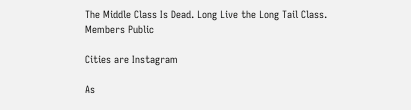The Middle Class Is Dead. Long Live the Long Tail Class.
Members Public

Cities are Instagram

As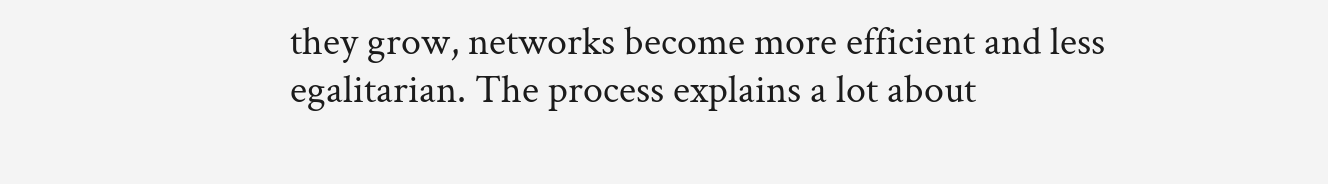they grow, networks become more efficient and less egalitarian. The process explains a lot about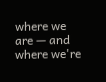where we are — and where we're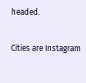headed.

Cities are Instagram